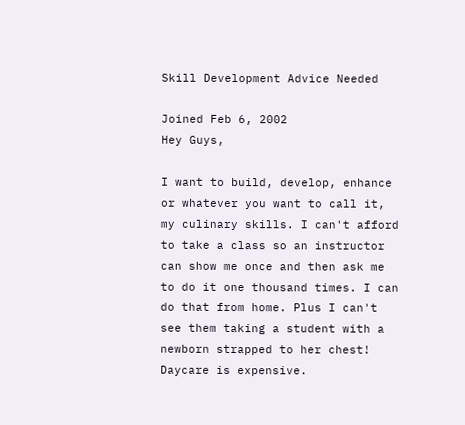Skill Development Advice Needed

Joined Feb 6, 2002
Hey Guys,

I want to build, develop, enhance or whatever you want to call it, my culinary skills. I can't afford to take a class so an instructor can show me once and then ask me to do it one thousand times. I can do that from home. Plus I can't see them taking a student with a newborn strapped to her chest! Daycare is expensive.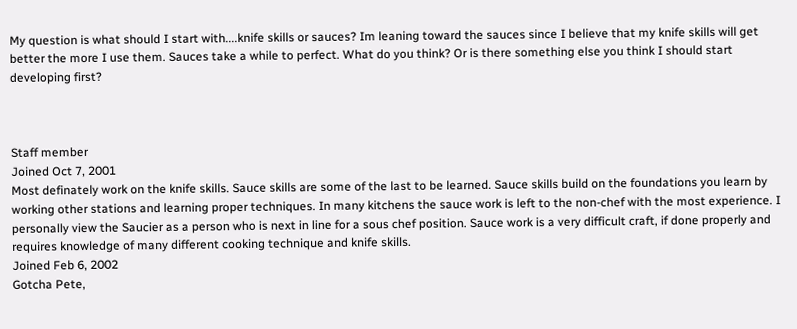My question is what should I start with....knife skills or sauces? Im leaning toward the sauces since I believe that my knife skills will get better the more I use them. Sauces take a while to perfect. What do you think? Or is there something else you think I should start developing first?



Staff member
Joined Oct 7, 2001
Most definately work on the knife skills. Sauce skills are some of the last to be learned. Sauce skills build on the foundations you learn by working other stations and learning proper techniques. In many kitchens the sauce work is left to the non-chef with the most experience. I personally view the Saucier as a person who is next in line for a sous chef position. Sauce work is a very difficult craft, if done properly and requires knowledge of many different cooking technique and knife skills.
Joined Feb 6, 2002
Gotcha Pete,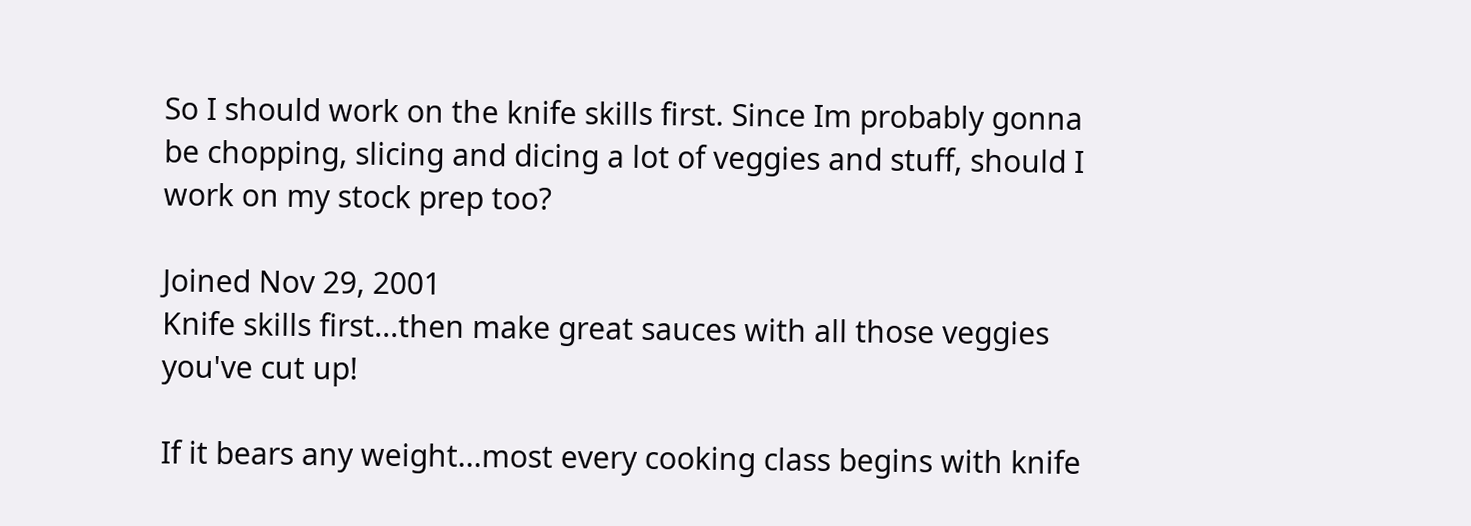So I should work on the knife skills first. Since Im probably gonna be chopping, slicing and dicing a lot of veggies and stuff, should I work on my stock prep too?

Joined Nov 29, 2001
Knife skills first...then make great sauces with all those veggies you've cut up!

If it bears any weight...most every cooking class begins with knife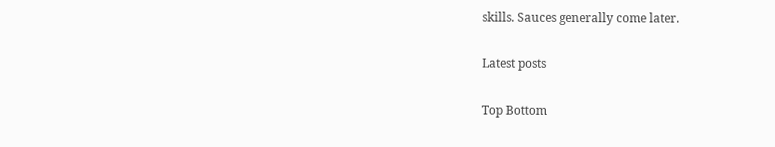skills. Sauces generally come later.

Latest posts

Top Bottom